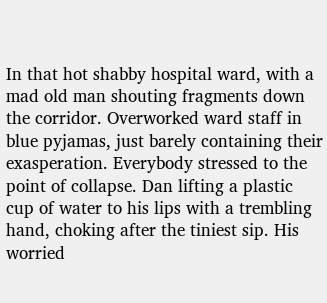In that hot shabby hospital ward, with a mad old man shouting fragments down the corridor. Overworked ward staff in blue pyjamas, just barely containing their exasperation. Everybody stressed to the point of collapse. Dan lifting a plastic cup of water to his lips with a trembling hand, choking after the tiniest sip. His worried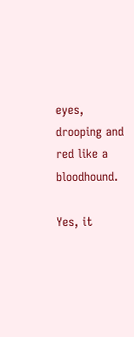eyes, drooping and red like a bloodhound.

Yes, it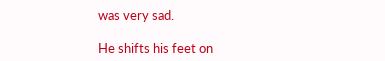was very sad.

He shifts his feet on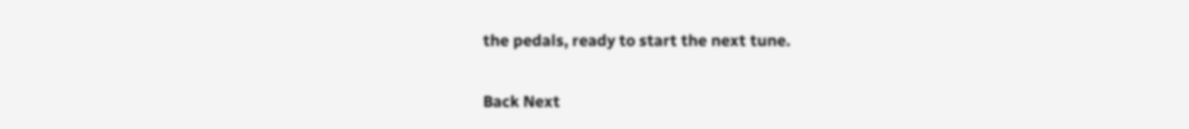the pedals, ready to start the next tune.

Back Next